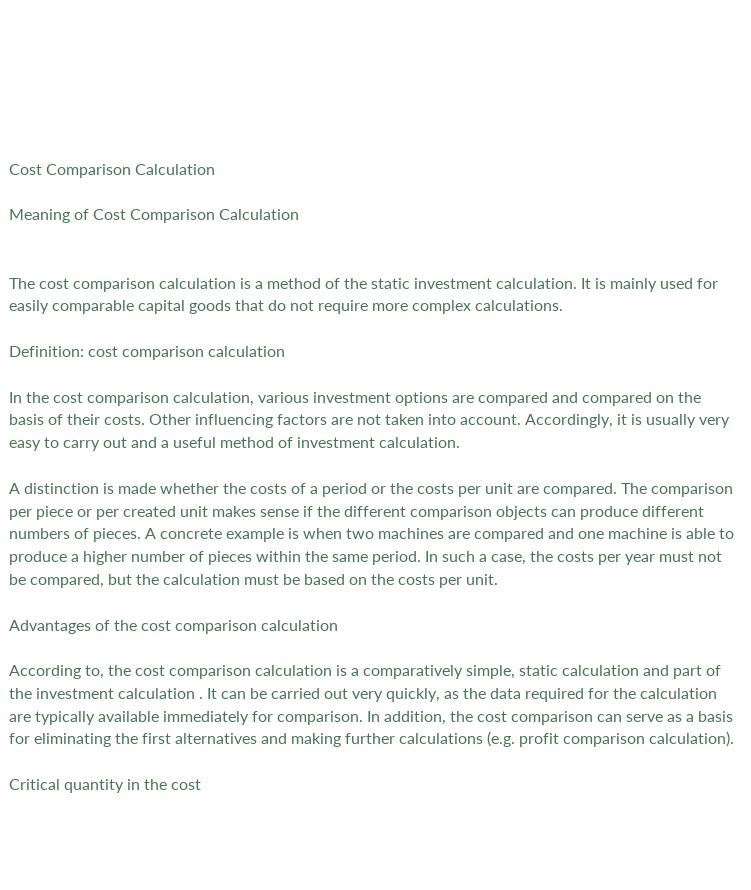Cost Comparison Calculation

Meaning of Cost Comparison Calculation


The cost comparison calculation is a method of the static investment calculation. It is mainly used for easily comparable capital goods that do not require more complex calculations.

Definition: cost comparison calculation

In the cost comparison calculation, various investment options are compared and compared on the basis of their costs. Other influencing factors are not taken into account. Accordingly, it is usually very easy to carry out and a useful method of investment calculation.

A distinction is made whether the costs of a period or the costs per unit are compared. The comparison per piece or per created unit makes sense if the different comparison objects can produce different numbers of pieces. A concrete example is when two machines are compared and one machine is able to produce a higher number of pieces within the same period. In such a case, the costs per year must not be compared, but the calculation must be based on the costs per unit.

Advantages of the cost comparison calculation

According to, the cost comparison calculation is a comparatively simple, static calculation and part of the investment calculation . It can be carried out very quickly, as the data required for the calculation are typically available immediately for comparison. In addition, the cost comparison can serve as a basis for eliminating the first alternatives and making further calculations (e.g. profit comparison calculation).

Critical quantity in the cost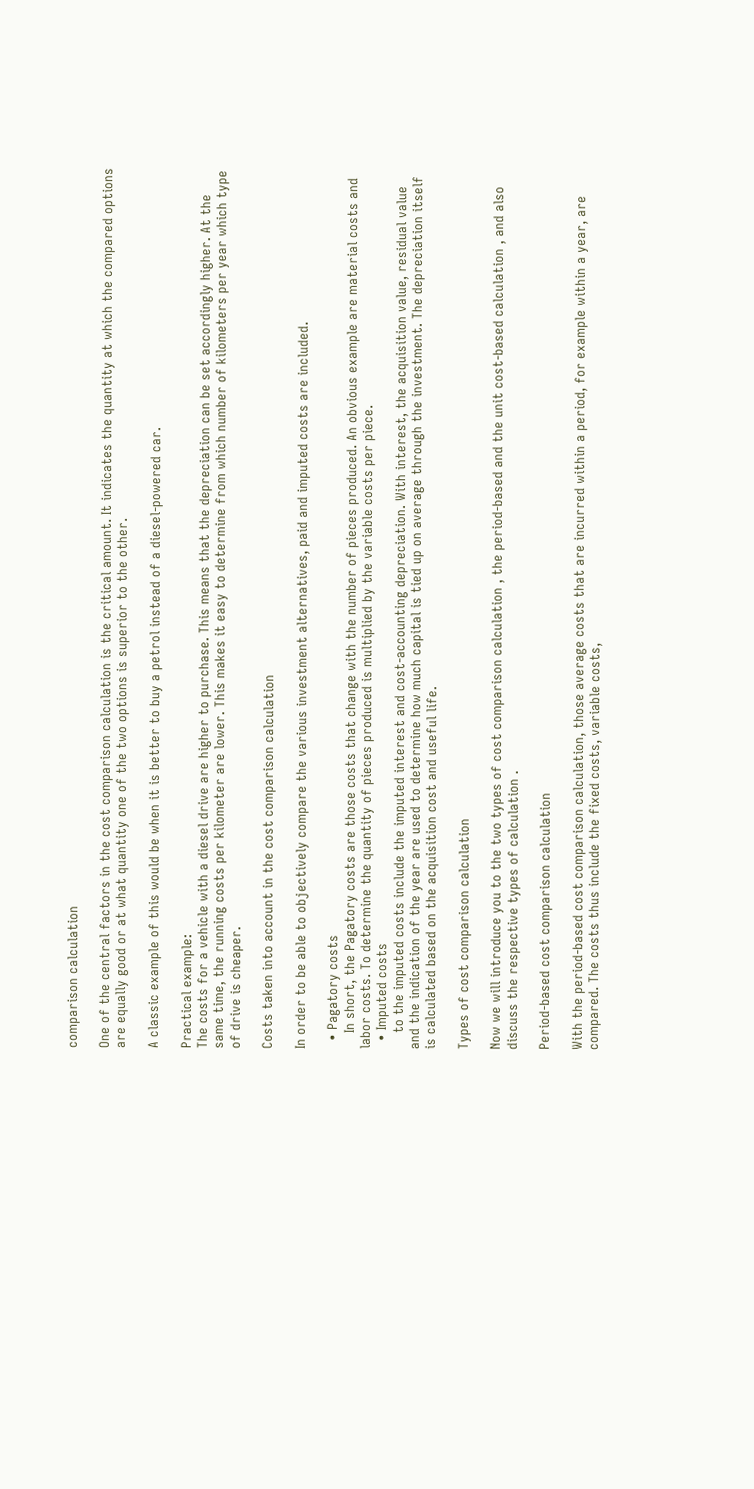comparison calculation

One of the central factors in the cost comparison calculation is the critical amount. It indicates the quantity at which the compared options are equally good or at what quantity one of the two options is superior to the other.

A classic example of this would be when it is better to buy a petrol instead of a diesel-powered car.

Practical example:
The costs for a vehicle with a diesel drive are higher to purchase. This means that the depreciation can be set accordingly higher. At the same time, the running costs per kilometer are lower. This makes it easy to determine from which number of kilometers per year which type of drive is cheaper.

Costs taken into account in the cost comparison calculation

In order to be able to objectively compare the various investment alternatives, paid and imputed costs are included.

  • Pagatory costs
    In short, the Pagatory costs are those costs that change with the number of pieces produced. An obvious example are material costs and labor costs. To determine the quantity of pieces produced is multiplied by the variable costs per piece.
  • Imputed costs
    to the imputed costs include the imputed interest and cost-accounting depreciation. With interest, the acquisition value, residual value and the indication of the year are used to determine how much capital is tied up on average through the investment. The depreciation itself is calculated based on the acquisition cost and useful life.

Types of cost comparison calculation

Now we will introduce you to the two types of cost comparison calculation , the period-based and the unit cost-based calculation , and also discuss the respective types of calculation .

Period-based cost comparison calculation

With the period-based cost comparison calculation, those average costs that are incurred within a period, for example within a year, are compared. The costs thus include the fixed costs, variable costs,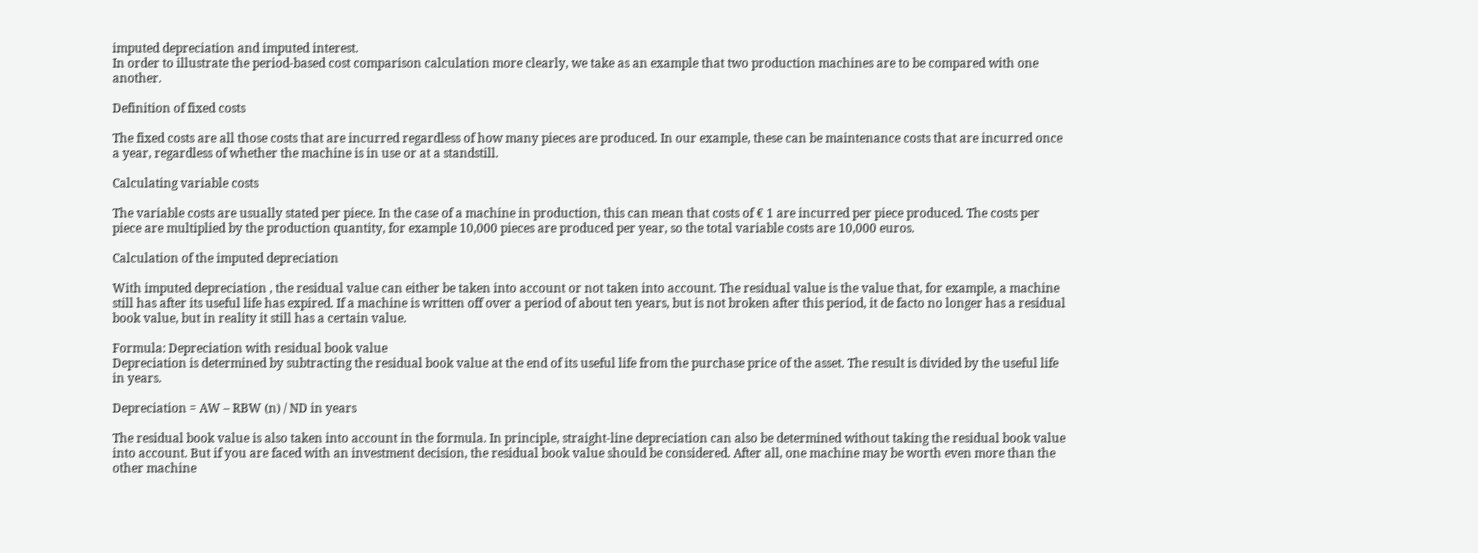imputed depreciation and imputed interest.
In order to illustrate the period-based cost comparison calculation more clearly, we take as an example that two production machines are to be compared with one another.

Definition of fixed costs

The fixed costs are all those costs that are incurred regardless of how many pieces are produced. In our example, these can be maintenance costs that are incurred once a year, regardless of whether the machine is in use or at a standstill.

Calculating variable costs

The variable costs are usually stated per piece. In the case of a machine in production, this can mean that costs of € 1 are incurred per piece produced. The costs per piece are multiplied by the production quantity, for example 10,000 pieces are produced per year, so the total variable costs are 10,000 euros.

Calculation of the imputed depreciation

With imputed depreciation , the residual value can either be taken into account or not taken into account. The residual value is the value that, for example, a machine still has after its useful life has expired. If a machine is written off over a period of about ten years, but is not broken after this period, it de facto no longer has a residual book value, but in reality it still has a certain value.

Formula: Depreciation with residual book value
Depreciation is determined by subtracting the residual book value at the end of its useful life from the purchase price of the asset. The result is divided by the useful life in years.

Depreciation = AW – RBW (n) / ND in years

The residual book value is also taken into account in the formula. In principle, straight-line depreciation can also be determined without taking the residual book value into account. But if you are faced with an investment decision, the residual book value should be considered. After all, one machine may be worth even more than the other machine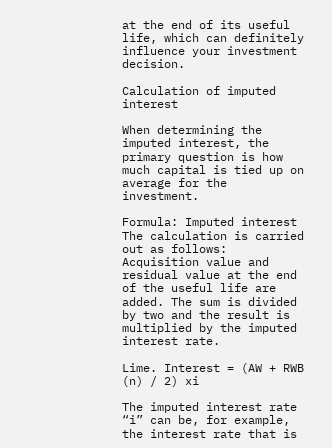at the end of its useful life, which can definitely influence your investment decision.

Calculation of imputed interest

When determining the imputed interest, the primary question is how much capital is tied up on average for the investment.

Formula: Imputed interest
The calculation is carried out as follows: Acquisition value and residual value at the end of the useful life are added. The sum is divided by two and the result is multiplied by the imputed interest rate.

Lime. Interest = (AW + RWB (n) / 2) xi

The imputed interest rate “i” can be, for example, the interest rate that is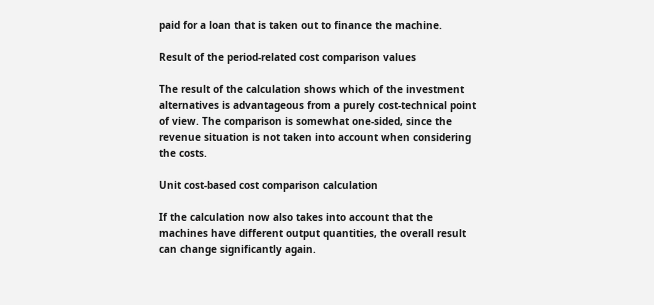paid for a loan that is taken out to finance the machine.

Result of the period-related cost comparison values

The result of the calculation shows which of the investment alternatives is advantageous from a purely cost-technical point of view. The comparison is somewhat one-sided, since the revenue situation is not taken into account when considering the costs.

Unit cost-based cost comparison calculation

If the calculation now also takes into account that the machines have different output quantities, the overall result can change significantly again.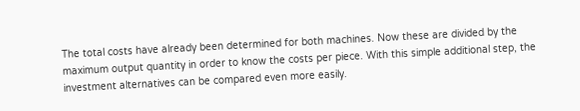The total costs have already been determined for both machines. Now these are divided by the maximum output quantity in order to know the costs per piece. With this simple additional step, the investment alternatives can be compared even more easily.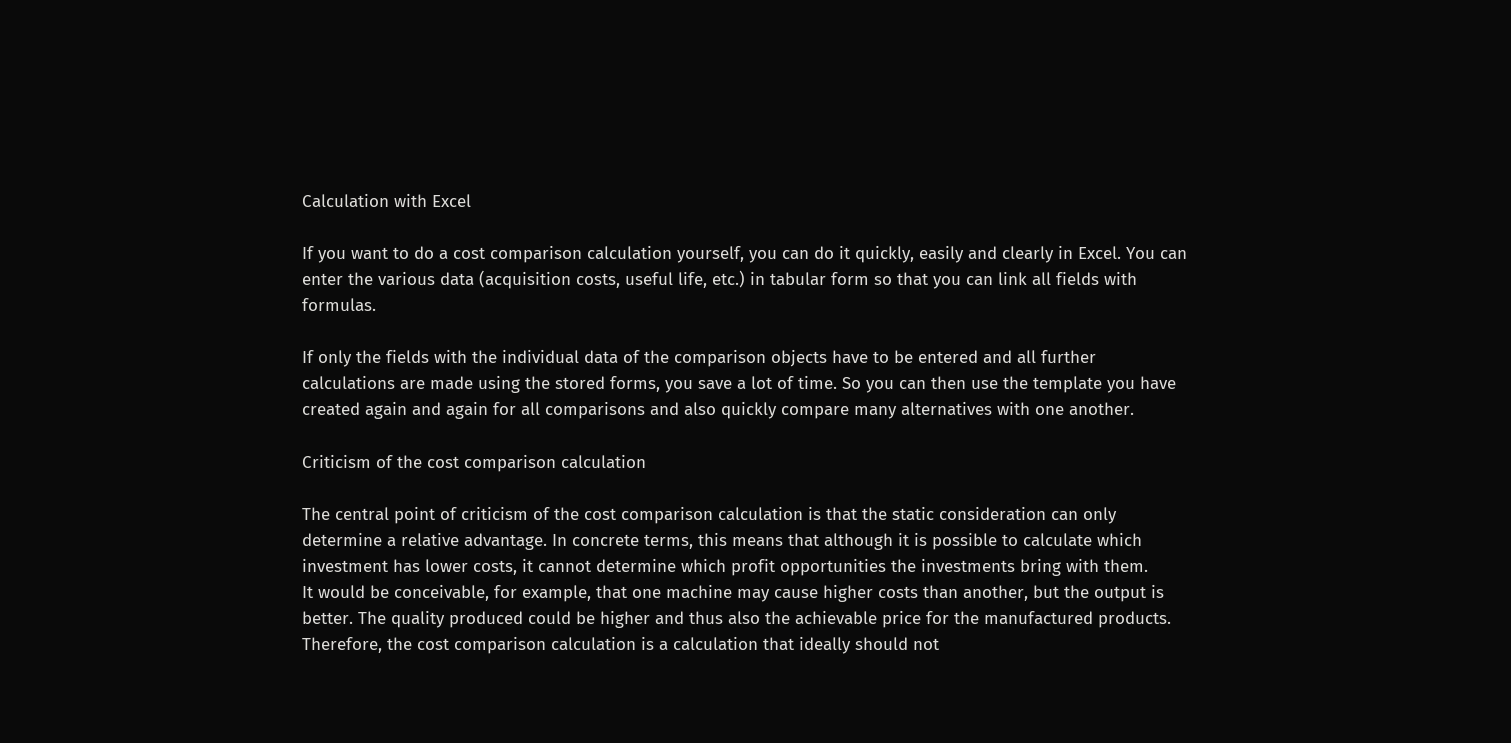Calculation with Excel

If you want to do a cost comparison calculation yourself, you can do it quickly, easily and clearly in Excel. You can enter the various data (acquisition costs, useful life, etc.) in tabular form so that you can link all fields with formulas.

If only the fields with the individual data of the comparison objects have to be entered and all further calculations are made using the stored forms, you save a lot of time. So you can then use the template you have created again and again for all comparisons and also quickly compare many alternatives with one another.

Criticism of the cost comparison calculation

The central point of criticism of the cost comparison calculation is that the static consideration can only determine a relative advantage. In concrete terms, this means that although it is possible to calculate which investment has lower costs, it cannot determine which profit opportunities the investments bring with them.
It would be conceivable, for example, that one machine may cause higher costs than another, but the output is better. The quality produced could be higher and thus also the achievable price for the manufactured products. Therefore, the cost comparison calculation is a calculation that ideally should not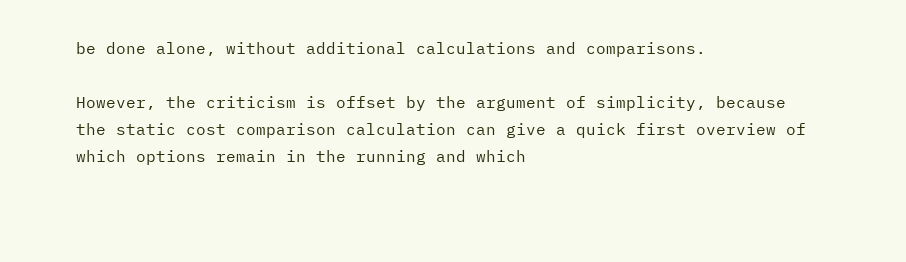be done alone, without additional calculations and comparisons.

However, the criticism is offset by the argument of simplicity, because the static cost comparison calculation can give a quick first overview of which options remain in the running and which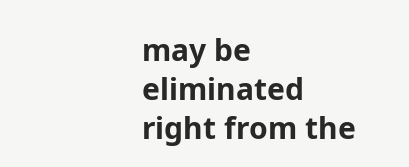may be eliminated right from the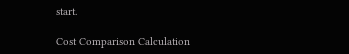start.

Cost Comparison Calculation